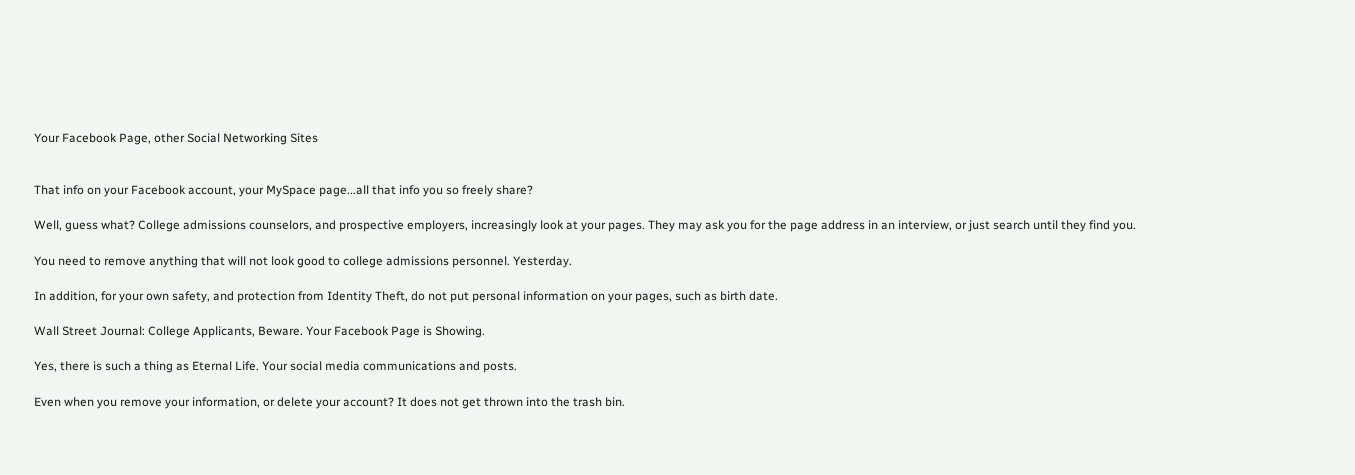Your Facebook Page, other Social Networking Sites


That info on your Facebook account, your MySpace page...all that info you so freely share?

Well, guess what? College admissions counselors, and prospective employers, increasingly look at your pages. They may ask you for the page address in an interview, or just search until they find you.

You need to remove anything that will not look good to college admissions personnel. Yesterday.

In addition, for your own safety, and protection from Identity Theft, do not put personal information on your pages, such as birth date.

Wall Street Journal: College Applicants, Beware. Your Facebook Page is Showing.

Yes, there is such a thing as Eternal Life. Your social media communications and posts.

Even when you remove your information, or delete your account? It does not get thrown into the trash bin.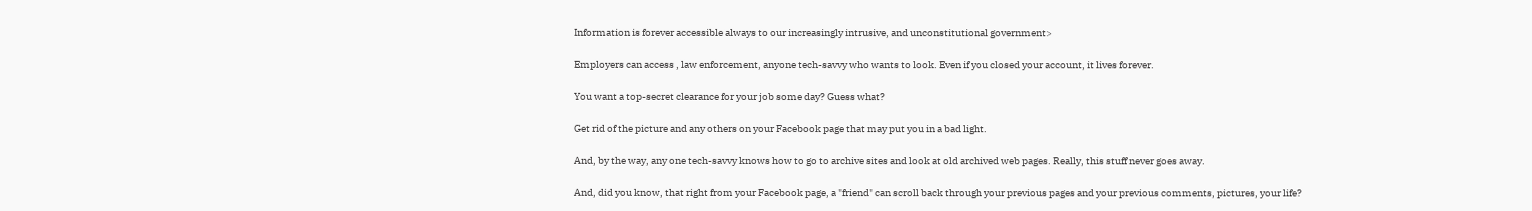Information is forever accessible always to our increasingly intrusive, and unconstitutional government>

Employers can access , law enforcement, anyone tech-savvy who wants to look. Even if you closed your account, it lives forever.

You want a top-secret clearance for your job some day? Guess what?

Get rid of the picture and any others on your Facebook page that may put you in a bad light.

And, by the way, any one tech-savvy knows how to go to archive sites and look at old archived web pages. Really, this stuff never goes away.

And, did you know, that right from your Facebook page, a "friend" can scroll back through your previous pages and your previous comments, pictures, your life?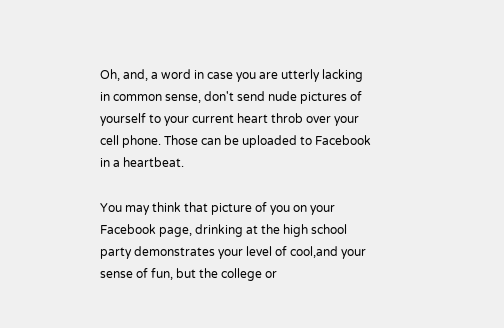Oh, and, a word in case you are utterly lacking in common sense, don't send nude pictures of yourself to your current heart throb over your cell phone. Those can be uploaded to Facebook in a heartbeat.

You may think that picture of you on your Facebook page, drinking at the high school party demonstrates your level of cool,and your sense of fun, but the college or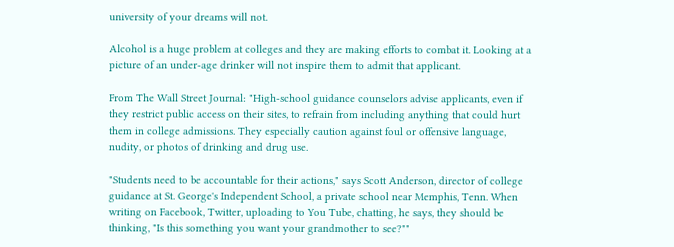university of your dreams will not.

Alcohol is a huge problem at colleges and they are making efforts to combat it. Looking at a picture of an under-age drinker will not inspire them to admit that applicant.

From The Wall Street Journal: "High-school guidance counselors advise applicants, even if they restrict public access on their sites, to refrain from including anything that could hurt them in college admissions. They especially caution against foul or offensive language, nudity, or photos of drinking and drug use.

"Students need to be accountable for their actions," says Scott Anderson, director of college guidance at St. George's Independent School, a private school near Memphis, Tenn. When writing on Facebook, Twitter, uploading to You Tube, chatting, he says, they should be thinking, "Is this something you want your grandmother to see?""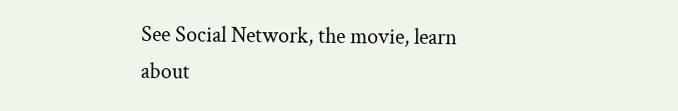See Social Network, the movie, learn about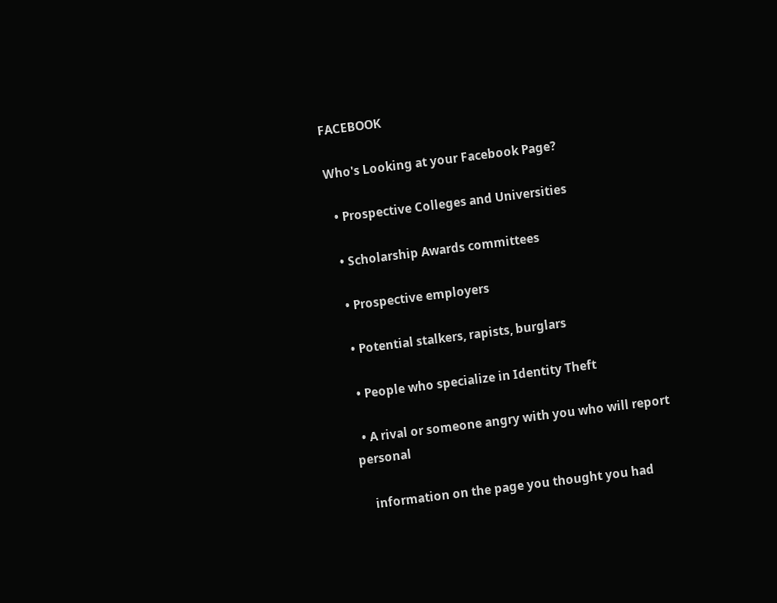FACEBOOK

Who's Looking at your Facebook Page?

  • Prospective Colleges and Universities

  • Scholarship Awards committees

  • Prospective employers

  • Potential stalkers, rapists, burglars

  • People who specialize in Identity Theft

  • A rival or someone angry with you who will report personal

    information on the page you thought you had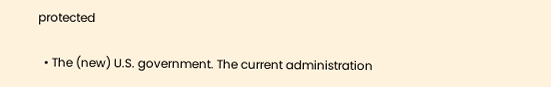protected

  • The (new) U.S. government. The current administration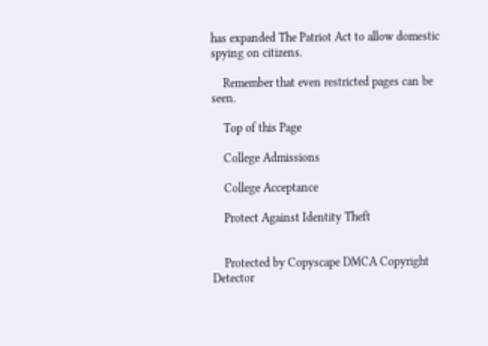has expanded The Patriot Act to allow domestic spying on citizens.

    Remember that even restricted pages can be seen.

    Top of this Page

    College Admissions

    College Acceptance

    Protect Against Identity Theft


    Protected by Copyscape DMCA Copyright Detector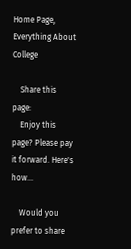Home Page, Everything About College

    Share this page:
    Enjoy this page? Please pay it forward. Here's how...

    Would you prefer to share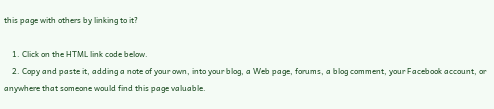this page with others by linking to it?

    1. Click on the HTML link code below.
    2. Copy and paste it, adding a note of your own, into your blog, a Web page, forums, a blog comment, your Facebook account, or anywhere that someone would find this page valuable.